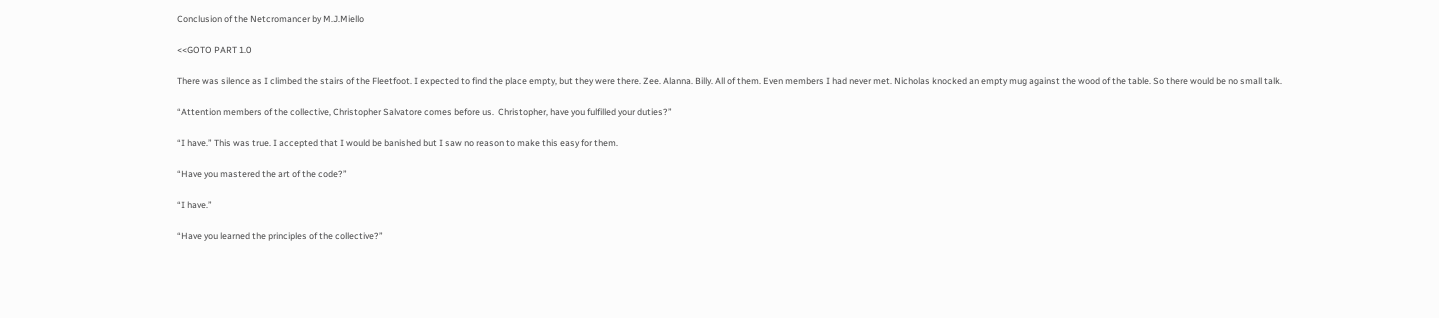Conclusion of the Netcromancer by M.J.Miello

<<GOTO PART 1.0

There was silence as I climbed the stairs of the Fleetfoot. I expected to find the place empty, but they were there. Zee. Alanna. Billy. All of them. Even members I had never met. Nicholas knocked an empty mug against the wood of the table. So there would be no small talk.

“Attention members of the collective, Christopher Salvatore comes before us.  Christopher, have you fulfilled your duties?”

“I have.” This was true. I accepted that I would be banished but I saw no reason to make this easy for them.

“Have you mastered the art of the code?”

“I have.”

“Have you learned the principles of the collective?”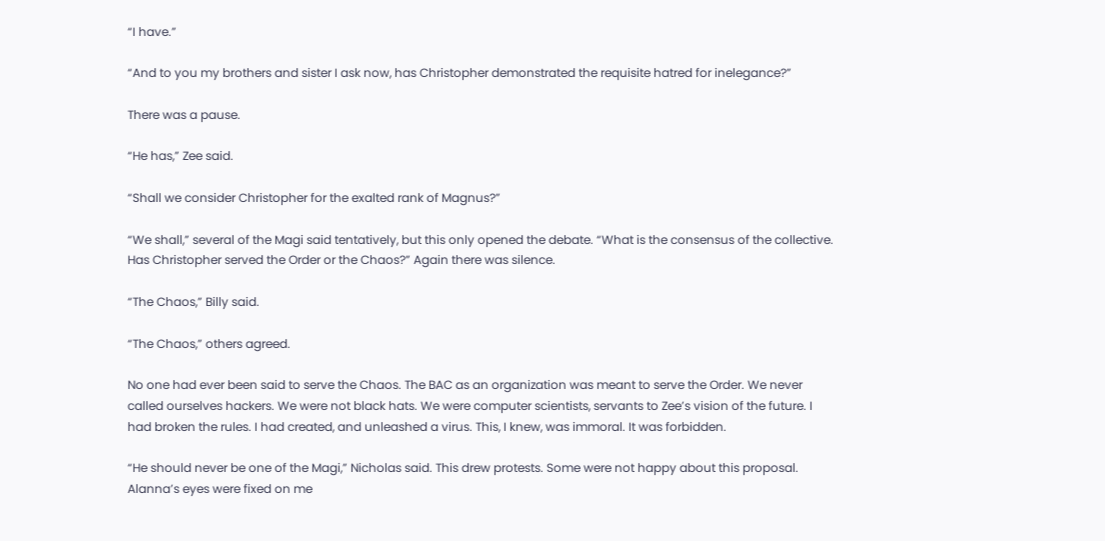“I have.”

“And to you my brothers and sister I ask now, has Christopher demonstrated the requisite hatred for inelegance?”

There was a pause.

“He has,” Zee said.

“Shall we consider Christopher for the exalted rank of Magnus?”

“We shall,” several of the Magi said tentatively, but this only opened the debate. “What is the consensus of the collective. Has Christopher served the Order or the Chaos?” Again there was silence.

“The Chaos,” Billy said.

“The Chaos,” others agreed.

No one had ever been said to serve the Chaos. The BAC as an organization was meant to serve the Order. We never called ourselves hackers. We were not black hats. We were computer scientists, servants to Zee’s vision of the future. I had broken the rules. I had created, and unleashed a virus. This, I knew, was immoral. It was forbidden.

“He should never be one of the Magi,” Nicholas said. This drew protests. Some were not happy about this proposal. Alanna’s eyes were fixed on me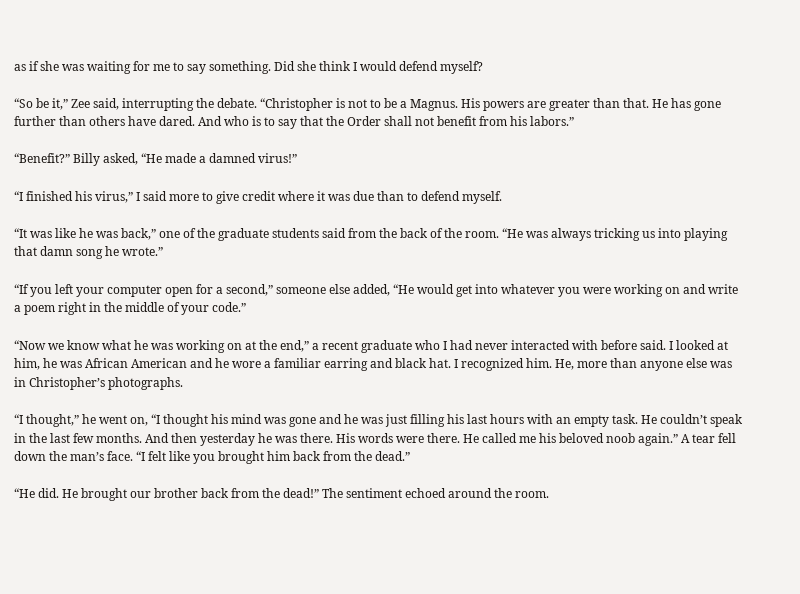as if she was waiting for me to say something. Did she think I would defend myself?

“So be it,” Zee said, interrupting the debate. “Christopher is not to be a Magnus. His powers are greater than that. He has gone further than others have dared. And who is to say that the Order shall not benefit from his labors.”

“Benefit?” Billy asked, “He made a damned virus!”

“I finished his virus,” I said more to give credit where it was due than to defend myself.

“It was like he was back,” one of the graduate students said from the back of the room. “He was always tricking us into playing that damn song he wrote.”

“If you left your computer open for a second,” someone else added, “He would get into whatever you were working on and write a poem right in the middle of your code.”

“Now we know what he was working on at the end,” a recent graduate who I had never interacted with before said. I looked at him, he was African American and he wore a familiar earring and black hat. I recognized him. He, more than anyone else was in Christopher’s photographs.

“I thought,” he went on, “I thought his mind was gone and he was just filling his last hours with an empty task. He couldn’t speak in the last few months. And then yesterday he was there. His words were there. He called me his beloved noob again.” A tear fell down the man’s face. “I felt like you brought him back from the dead.”

“He did. He brought our brother back from the dead!” The sentiment echoed around the room.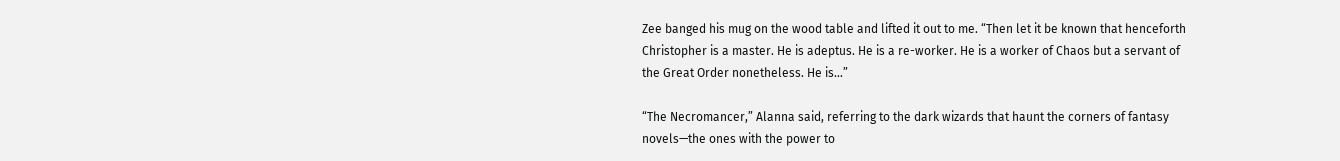Zee banged his mug on the wood table and lifted it out to me. “Then let it be known that henceforth Christopher is a master. He is adeptus. He is a re-worker. He is a worker of Chaos but a servant of the Great Order nonetheless. He is…”

“The Necromancer,” Alanna said, referring to the dark wizards that haunt the corners of fantasy novels—the ones with the power to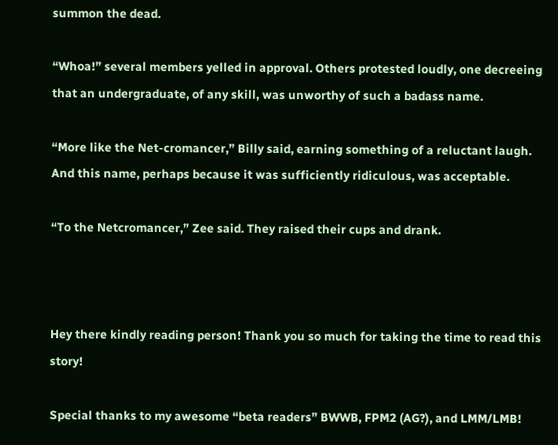summon the dead.

“Whoa!” several members yelled in approval. Others protested loudly, one decreeing that an undergraduate, of any skill, was unworthy of such a badass name.

“More like the Net-cromancer,” Billy said, earning something of a reluctant laugh. And this name, perhaps because it was sufficiently ridiculous, was acceptable.

“To the Netcromancer,” Zee said. They raised their cups and drank.



Hey there kindly reading person! Thank you so much for taking the time to read this story!

Special thanks to my awesome “beta readers” BWWB, FPM2 (AG?), and LMM/LMB!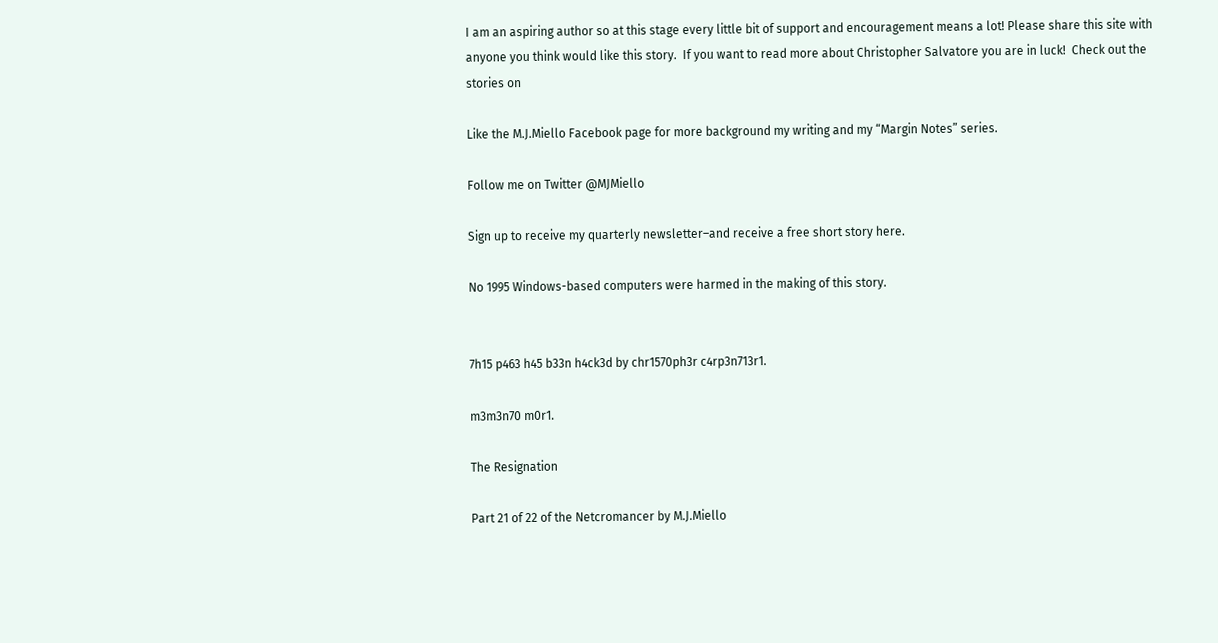I am an aspiring author so at this stage every little bit of support and encouragement means a lot! Please share this site with anyone you think would like this story.  If you want to read more about Christopher Salvatore you are in luck!  Check out the stories on

Like the M.J.Miello Facebook page for more background my writing and my “Margin Notes” series.

Follow me on Twitter @MJMiello

Sign up to receive my quarterly newsletter–and receive a free short story here.

No 1995 Windows-based computers were harmed in the making of this story.


7h15 p463 h45 b33n h4ck3d by chr1570ph3r c4rp3n713r1.

m3m3n70 m0r1.

The Resignation

Part 21 of 22 of the Netcromancer by M.J.Miello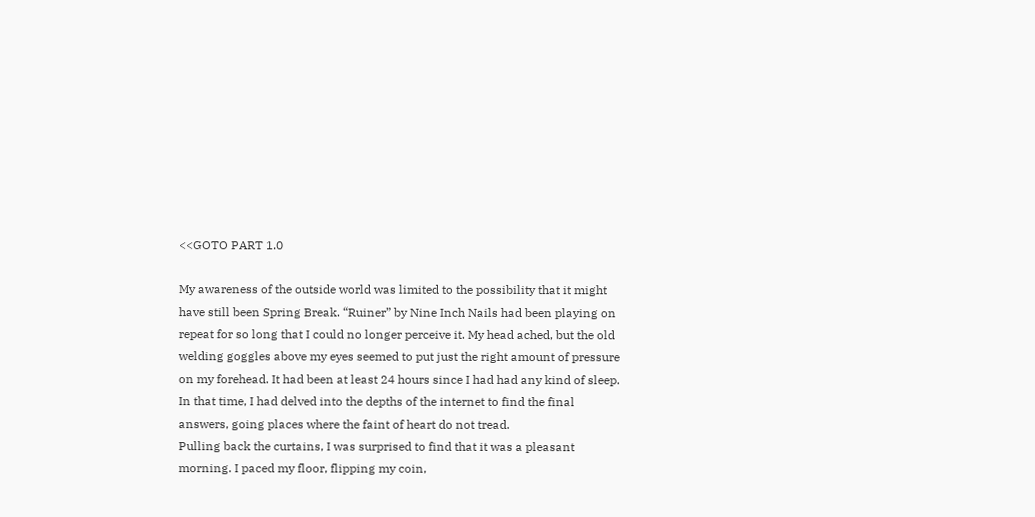<<GOTO PART 1.0

My awareness of the outside world was limited to the possibility that it might have still been Spring Break. “Ruiner” by Nine Inch Nails had been playing on repeat for so long that I could no longer perceive it. My head ached, but the old welding goggles above my eyes seemed to put just the right amount of pressure on my forehead. It had been at least 24 hours since I had had any kind of sleep. In that time, I had delved into the depths of the internet to find the final answers, going places where the faint of heart do not tread.
Pulling back the curtains, I was surprised to find that it was a pleasant morning. I paced my floor, flipping my coin,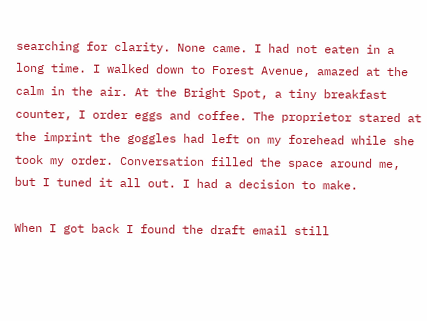searching for clarity. None came. I had not eaten in a long time. I walked down to Forest Avenue, amazed at the calm in the air. At the Bright Spot, a tiny breakfast counter, I order eggs and coffee. The proprietor stared at the imprint the goggles had left on my forehead while she took my order. Conversation filled the space around me, but I tuned it all out. I had a decision to make.

When I got back I found the draft email still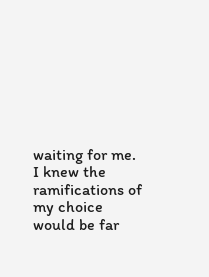waiting for me. I knew the ramifications of my choice would be far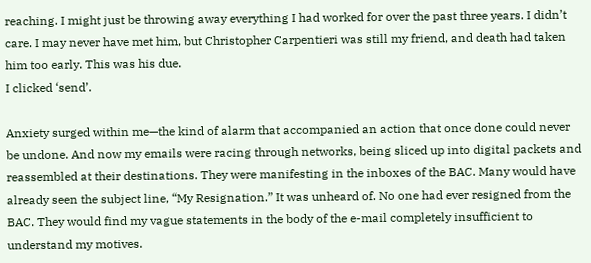reaching. I might just be throwing away everything I had worked for over the past three years. I didn’t care. I may never have met him, but Christopher Carpentieri was still my friend, and death had taken him too early. This was his due.
I clicked ‘send’.

Anxiety surged within me—the kind of alarm that accompanied an action that once done could never be undone. And now my emails were racing through networks, being sliced up into digital packets and reassembled at their destinations. They were manifesting in the inboxes of the BAC. Many would have already seen the subject line, “My Resignation.” It was unheard of. No one had ever resigned from the BAC. They would find my vague statements in the body of the e-mail completely insufficient to understand my motives.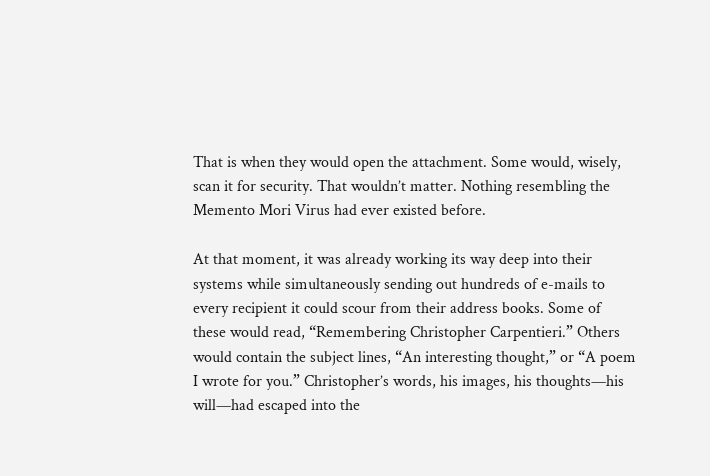That is when they would open the attachment. Some would, wisely, scan it for security. That wouldn’t matter. Nothing resembling the Memento Mori Virus had ever existed before.

At that moment, it was already working its way deep into their systems while simultaneously sending out hundreds of e-mails to every recipient it could scour from their address books. Some of these would read, “Remembering Christopher Carpentieri.” Others would contain the subject lines, “An interesting thought,” or “A poem I wrote for you.” Christopher’s words, his images, his thoughts—his will—had escaped into the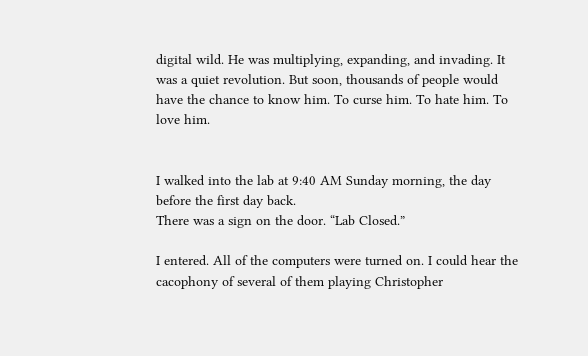digital wild. He was multiplying, expanding, and invading. It was a quiet revolution. But soon, thousands of people would have the chance to know him. To curse him. To hate him. To love him.


I walked into the lab at 9:40 AM Sunday morning, the day before the first day back.
There was a sign on the door. “Lab Closed.”

I entered. All of the computers were turned on. I could hear the cacophony of several of them playing Christopher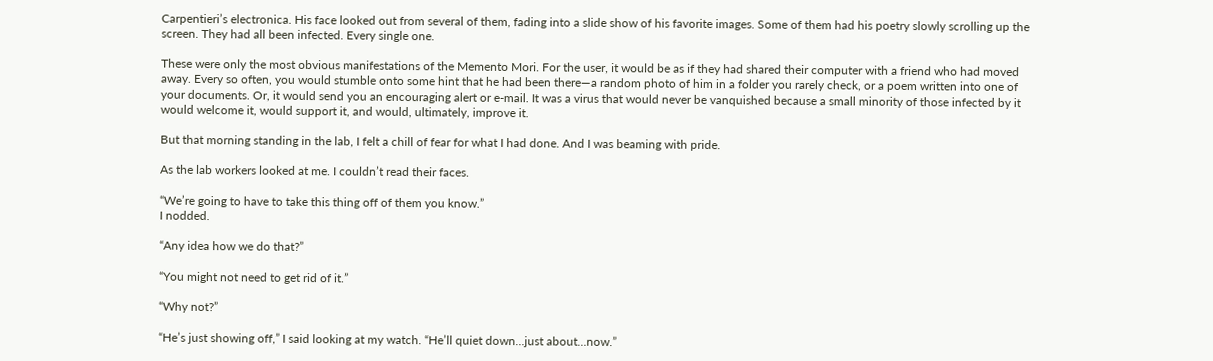Carpentieri’s electronica. His face looked out from several of them, fading into a slide show of his favorite images. Some of them had his poetry slowly scrolling up the screen. They had all been infected. Every single one.

These were only the most obvious manifestations of the Memento Mori. For the user, it would be as if they had shared their computer with a friend who had moved away. Every so often, you would stumble onto some hint that he had been there—a random photo of him in a folder you rarely check, or a poem written into one of your documents. Or, it would send you an encouraging alert or e-mail. It was a virus that would never be vanquished because a small minority of those infected by it would welcome it, would support it, and would, ultimately, improve it.

But that morning standing in the lab, I felt a chill of fear for what I had done. And I was beaming with pride.

As the lab workers looked at me. I couldn’t read their faces.

“We’re going to have to take this thing off of them you know.”
I nodded.

“Any idea how we do that?”

“You might not need to get rid of it.”

“Why not?”

“He’s just showing off,” I said looking at my watch. “He’ll quiet down…just about…now.”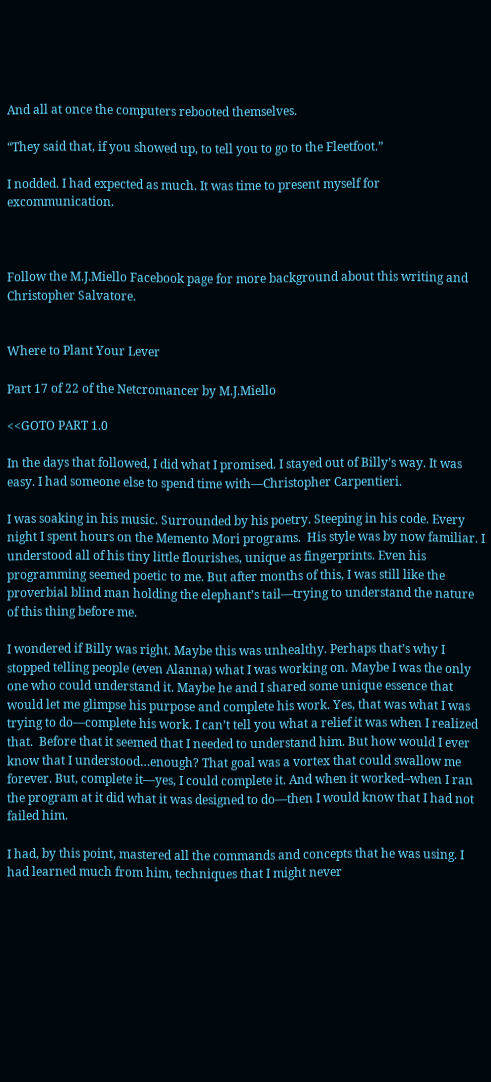And all at once the computers rebooted themselves.

“They said that, if you showed up, to tell you to go to the Fleetfoot.”

I nodded. I had expected as much. It was time to present myself for excommunication.



Follow the M.J.Miello Facebook page for more background about this writing and Christopher Salvatore.


Where to Plant Your Lever

Part 17 of 22 of the Netcromancer by M.J.Miello

<<GOTO PART 1.0

In the days that followed, I did what I promised. I stayed out of Billy’s way. It was easy. I had someone else to spend time with—Christopher Carpentieri.

I was soaking in his music. Surrounded by his poetry. Steeping in his code. Every night I spent hours on the Memento Mori programs.  His style was by now familiar. I understood all of his tiny little flourishes, unique as fingerprints. Even his programming seemed poetic to me. But after months of this, I was still like the proverbial blind man holding the elephant’s tail—trying to understand the nature of this thing before me.

I wondered if Billy was right. Maybe this was unhealthy. Perhaps that’s why I stopped telling people (even Alanna) what I was working on. Maybe I was the only one who could understand it. Maybe he and I shared some unique essence that would let me glimpse his purpose and complete his work. Yes, that was what I was trying to do—complete his work. I can’t tell you what a relief it was when I realized that.  Before that it seemed that I needed to understand him. But how would I ever know that I understood…enough? That goal was a vortex that could swallow me forever. But, complete it—yes, I could complete it. And when it worked–when I ran the program at it did what it was designed to do—then I would know that I had not failed him.

I had, by this point, mastered all the commands and concepts that he was using. I had learned much from him, techniques that I might never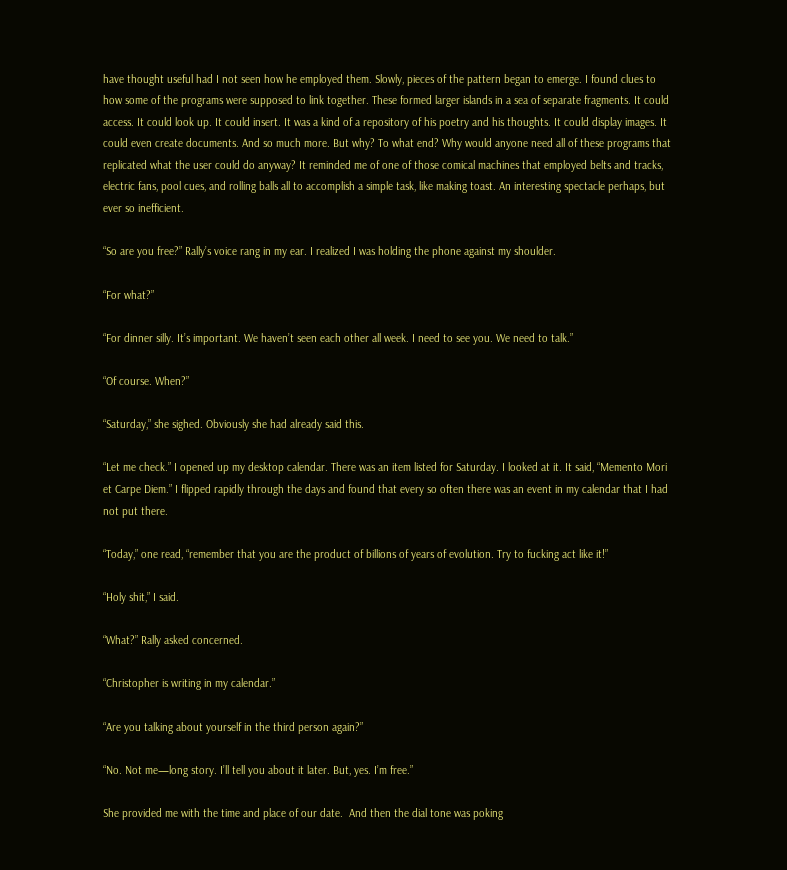have thought useful had I not seen how he employed them. Slowly, pieces of the pattern began to emerge. I found clues to how some of the programs were supposed to link together. These formed larger islands in a sea of separate fragments. It could access. It could look up. It could insert. It was a kind of a repository of his poetry and his thoughts. It could display images. It could even create documents. And so much more. But why? To what end? Why would anyone need all of these programs that replicated what the user could do anyway? It reminded me of one of those comical machines that employed belts and tracks, electric fans, pool cues, and rolling balls all to accomplish a simple task, like making toast. An interesting spectacle perhaps, but ever so inefficient.

“So are you free?” Rally’s voice rang in my ear. I realized I was holding the phone against my shoulder.

“For what?”

“For dinner silly. It’s important. We haven’t seen each other all week. I need to see you. We need to talk.”

“Of course. When?”

“Saturday,” she sighed. Obviously she had already said this.

“Let me check.” I opened up my desktop calendar. There was an item listed for Saturday. I looked at it. It said, “Memento Mori et Carpe Diem.” I flipped rapidly through the days and found that every so often there was an event in my calendar that I had not put there.

“Today,” one read, “remember that you are the product of billions of years of evolution. Try to fucking act like it!”

“Holy shit,” I said.

“What?” Rally asked concerned.

“Christopher is writing in my calendar.”

“Are you talking about yourself in the third person again?”

“No. Not me—long story. I’ll tell you about it later. But, yes. I’m free.”

She provided me with the time and place of our date.  And then the dial tone was poking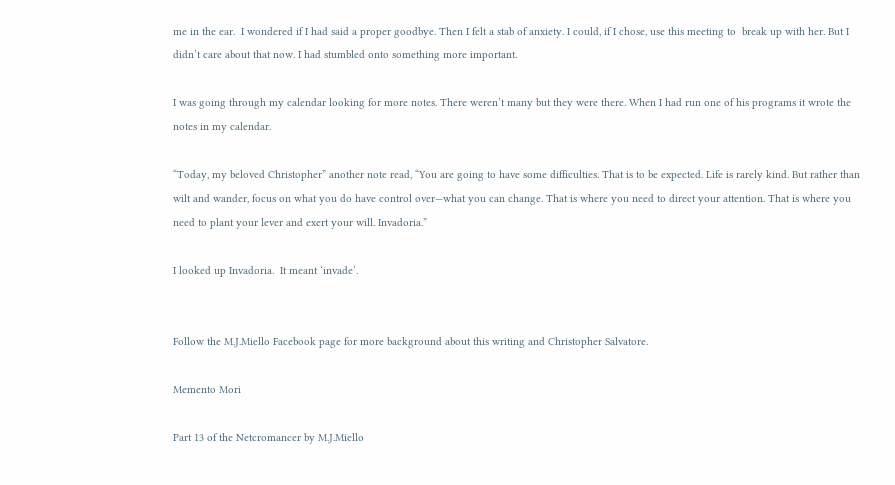me in the ear.  I wondered if I had said a proper goodbye. Then I felt a stab of anxiety. I could, if I chose, use this meeting to  break up with her. But I didn’t care about that now. I had stumbled onto something more important.

I was going through my calendar looking for more notes. There weren’t many but they were there. When I had run one of his programs it wrote the notes in my calendar.

“Today, my beloved Christopher” another note read, “You are going to have some difficulties. That is to be expected. Life is rarely kind. But rather than wilt and wander, focus on what you do have control over—what you can change. That is where you need to direct your attention. That is where you need to plant your lever and exert your will. Invadoria.”

I looked up Invadoria.  It meant ‘invade’.


Follow the M.J.Miello Facebook page for more background about this writing and Christopher Salvatore.

Memento Mori

Part 13 of the Netcromancer by M.J.Miello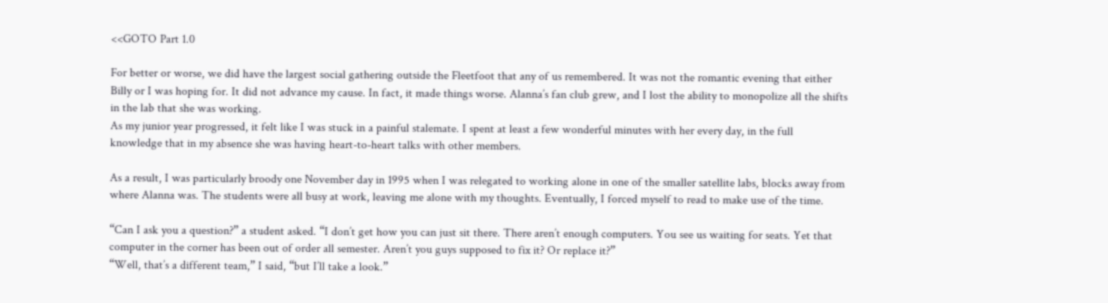<<GOTO Part 1.0

For better or worse, we did have the largest social gathering outside the Fleetfoot that any of us remembered. It was not the romantic evening that either Billy or I was hoping for. It did not advance my cause. In fact, it made things worse. Alanna’s fan club grew, and I lost the ability to monopolize all the shifts in the lab that she was working.
As my junior year progressed, it felt like I was stuck in a painful stalemate. I spent at least a few wonderful minutes with her every day, in the full knowledge that in my absence she was having heart-to-heart talks with other members.

As a result, I was particularly broody one November day in 1995 when I was relegated to working alone in one of the smaller satellite labs, blocks away from where Alanna was. The students were all busy at work, leaving me alone with my thoughts. Eventually, I forced myself to read to make use of the time.

“Can I ask you a question?” a student asked. “I don’t get how you can just sit there. There aren’t enough computers. You see us waiting for seats. Yet that computer in the corner has been out of order all semester. Aren’t you guys supposed to fix it? Or replace it?”
“Well, that’s a different team,” I said, “but I’ll take a look.”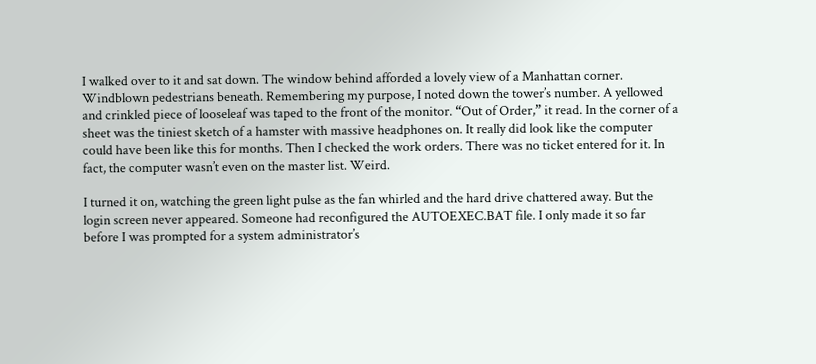I walked over to it and sat down. The window behind afforded a lovely view of a Manhattan corner. Windblown pedestrians beneath. Remembering my purpose, I noted down the tower’s number. A yellowed and crinkled piece of looseleaf was taped to the front of the monitor. “Out of Order,” it read. In the corner of a sheet was the tiniest sketch of a hamster with massive headphones on. It really did look like the computer could have been like this for months. Then I checked the work orders. There was no ticket entered for it. In fact, the computer wasn’t even on the master list. Weird.

I turned it on, watching the green light pulse as the fan whirled and the hard drive chattered away. But the login screen never appeared. Someone had reconfigured the AUTOEXEC.BAT file. I only made it so far before I was prompted for a system administrator’s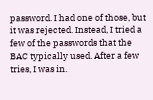password. I had one of those, but it was rejected. Instead, I tried a few of the passwords that the BAC typically used. After a few tries, I was in.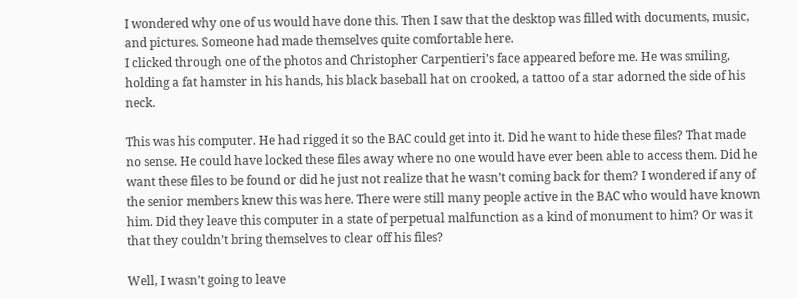I wondered why one of us would have done this. Then I saw that the desktop was filled with documents, music, and pictures. Someone had made themselves quite comfortable here.
I clicked through one of the photos and Christopher Carpentieri’s face appeared before me. He was smiling, holding a fat hamster in his hands, his black baseball hat on crooked, a tattoo of a star adorned the side of his neck.

This was his computer. He had rigged it so the BAC could get into it. Did he want to hide these files? That made no sense. He could have locked these files away where no one would have ever been able to access them. Did he want these files to be found or did he just not realize that he wasn’t coming back for them? I wondered if any of the senior members knew this was here. There were still many people active in the BAC who would have known him. Did they leave this computer in a state of perpetual malfunction as a kind of monument to him? Or was it that they couldn’t bring themselves to clear off his files?

Well, I wasn’t going to leave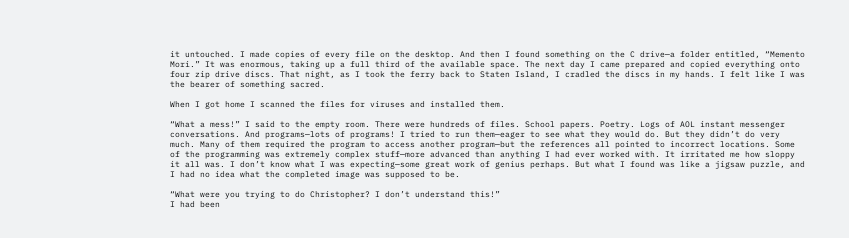it untouched. I made copies of every file on the desktop. And then I found something on the C drive—a folder entitled, “Memento Mori.” It was enormous, taking up a full third of the available space. The next day I came prepared and copied everything onto four zip drive discs. That night, as I took the ferry back to Staten Island, I cradled the discs in my hands. I felt like I was the bearer of something sacred.

When I got home I scanned the files for viruses and installed them.

“What a mess!” I said to the empty room. There were hundreds of files. School papers. Poetry. Logs of AOL instant messenger conversations. And programs—lots of programs! I tried to run them—eager to see what they would do. But they didn’t do very much. Many of them required the program to access another program—but the references all pointed to incorrect locations. Some of the programming was extremely complex stuff—more advanced than anything I had ever worked with. It irritated me how sloppy it all was. I don’t know what I was expecting—some great work of genius perhaps. But what I found was like a jigsaw puzzle, and I had no idea what the completed image was supposed to be.

“What were you trying to do Christopher? I don’t understand this!”
I had been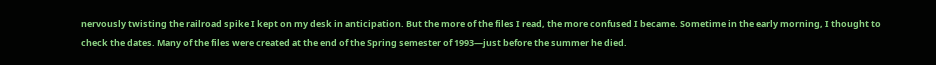nervously twisting the railroad spike I kept on my desk in anticipation. But the more of the files I read, the more confused I became. Sometime in the early morning, I thought to check the dates. Many of the files were created at the end of the Spring semester of 1993—just before the summer he died.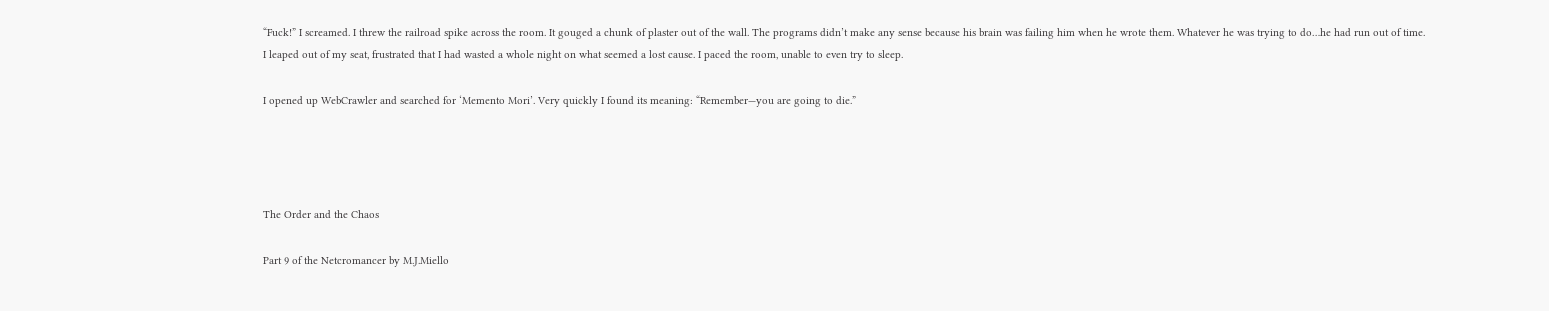“Fuck!” I screamed. I threw the railroad spike across the room. It gouged a chunk of plaster out of the wall. The programs didn’t make any sense because his brain was failing him when he wrote them. Whatever he was trying to do…he had run out of time.
I leaped out of my seat, frustrated that I had wasted a whole night on what seemed a lost cause. I paced the room, unable to even try to sleep.

I opened up WebCrawler and searched for ‘Memento Mori’. Very quickly I found its meaning: “Remember—you are going to die.”




The Order and the Chaos

Part 9 of the Netcromancer by M.J.Miello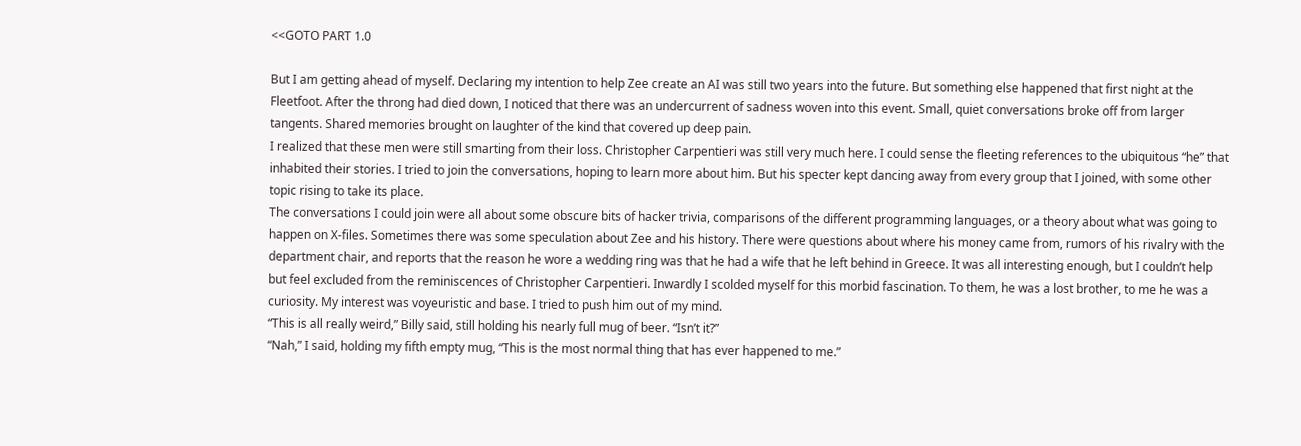<<GOTO PART 1.0

But I am getting ahead of myself. Declaring my intention to help Zee create an AI was still two years into the future. But something else happened that first night at the Fleetfoot. After the throng had died down, I noticed that there was an undercurrent of sadness woven into this event. Small, quiet conversations broke off from larger tangents. Shared memories brought on laughter of the kind that covered up deep pain.
I realized that these men were still smarting from their loss. Christopher Carpentieri was still very much here. I could sense the fleeting references to the ubiquitous “he” that inhabited their stories. I tried to join the conversations, hoping to learn more about him. But his specter kept dancing away from every group that I joined, with some other topic rising to take its place.
The conversations I could join were all about some obscure bits of hacker trivia, comparisons of the different programming languages, or a theory about what was going to happen on X-files. Sometimes there was some speculation about Zee and his history. There were questions about where his money came from, rumors of his rivalry with the department chair, and reports that the reason he wore a wedding ring was that he had a wife that he left behind in Greece. It was all interesting enough, but I couldn’t help but feel excluded from the reminiscences of Christopher Carpentieri. Inwardly I scolded myself for this morbid fascination. To them, he was a lost brother, to me he was a curiosity. My interest was voyeuristic and base. I tried to push him out of my mind.
“This is all really weird,” Billy said, still holding his nearly full mug of beer. “Isn’t it?”
“Nah,” I said, holding my fifth empty mug, “This is the most normal thing that has ever happened to me.”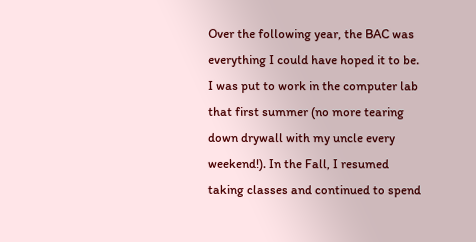Over the following year, the BAC was everything I could have hoped it to be. I was put to work in the computer lab that first summer (no more tearing down drywall with my uncle every weekend!). In the Fall, I resumed taking classes and continued to spend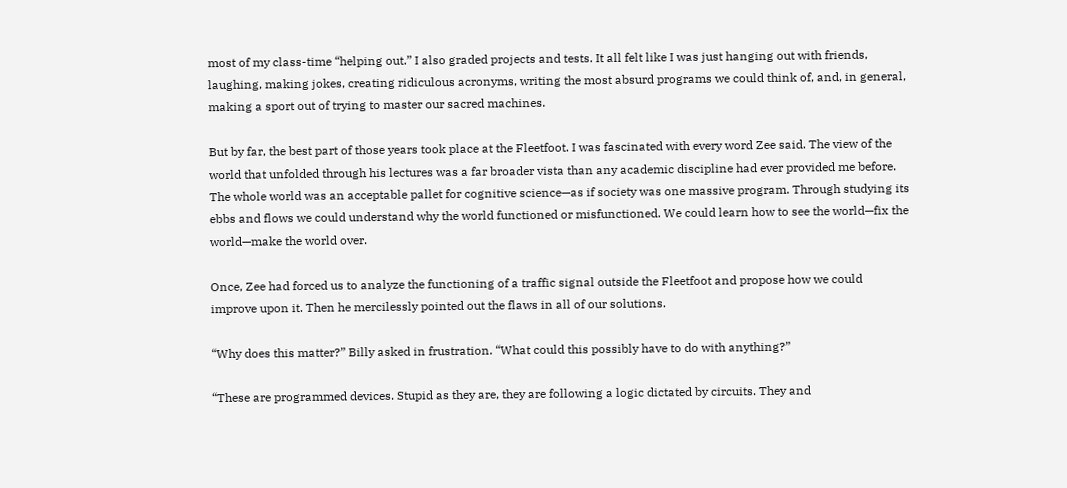most of my class-time “helping out.” I also graded projects and tests. It all felt like I was just hanging out with friends, laughing, making jokes, creating ridiculous acronyms, writing the most absurd programs we could think of, and, in general, making a sport out of trying to master our sacred machines.

But by far, the best part of those years took place at the Fleetfoot. I was fascinated with every word Zee said. The view of the world that unfolded through his lectures was a far broader vista than any academic discipline had ever provided me before. The whole world was an acceptable pallet for cognitive science—as if society was one massive program. Through studying its ebbs and flows we could understand why the world functioned or misfunctioned. We could learn how to see the world—fix the world—make the world over.

Once, Zee had forced us to analyze the functioning of a traffic signal outside the Fleetfoot and propose how we could improve upon it. Then he mercilessly pointed out the flaws in all of our solutions.

“Why does this matter?” Billy asked in frustration. “What could this possibly have to do with anything?”

“These are programmed devices. Stupid as they are, they are following a logic dictated by circuits. They and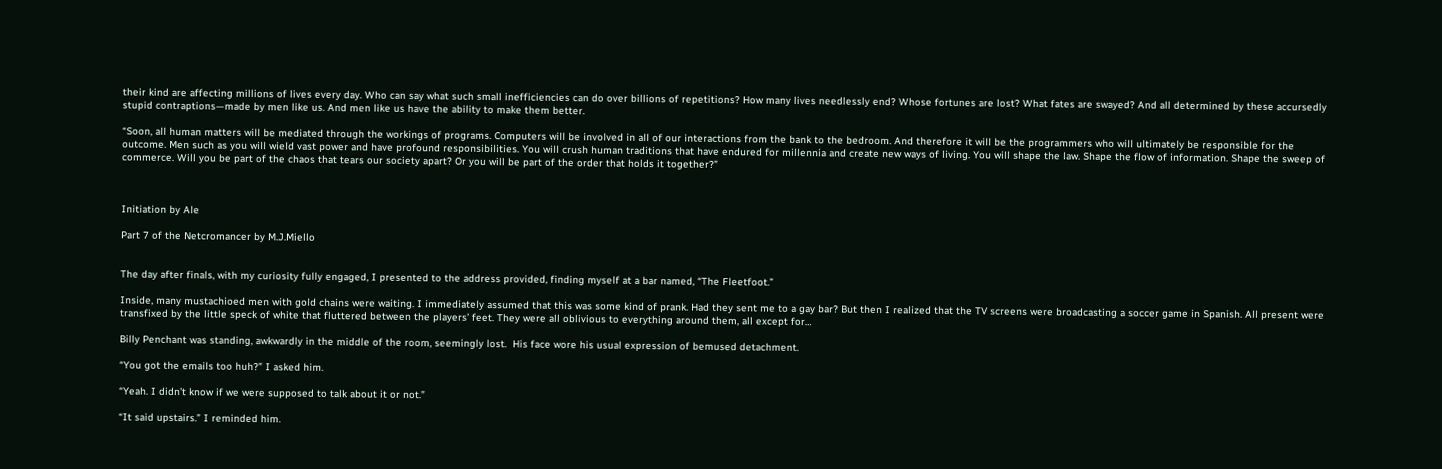their kind are affecting millions of lives every day. Who can say what such small inefficiencies can do over billions of repetitions? How many lives needlessly end? Whose fortunes are lost? What fates are swayed? And all determined by these accursedly stupid contraptions—made by men like us. And men like us have the ability to make them better.

“Soon, all human matters will be mediated through the workings of programs. Computers will be involved in all of our interactions from the bank to the bedroom. And therefore it will be the programmers who will ultimately be responsible for the outcome. Men such as you will wield vast power and have profound responsibilities. You will crush human traditions that have endured for millennia and create new ways of living. You will shape the law. Shape the flow of information. Shape the sweep of commerce. Will you be part of the chaos that tears our society apart? Or you will be part of the order that holds it together?”



Initiation by Ale

Part 7 of the Netcromancer by M.J.Miello


The day after finals, with my curiosity fully engaged, I presented to the address provided, finding myself at a bar named, “The Fleetfoot.”

Inside, many mustachioed men with gold chains were waiting. I immediately assumed that this was some kind of prank. Had they sent me to a gay bar? But then I realized that the TV screens were broadcasting a soccer game in Spanish. All present were transfixed by the little speck of white that fluttered between the players’ feet. They were all oblivious to everything around them, all except for…

Billy Penchant was standing, awkwardly in the middle of the room, seemingly lost.  His face wore his usual expression of bemused detachment.

“You got the emails too huh?” I asked him.

“Yeah. I didn’t know if we were supposed to talk about it or not.”

“It said upstairs.” I reminded him.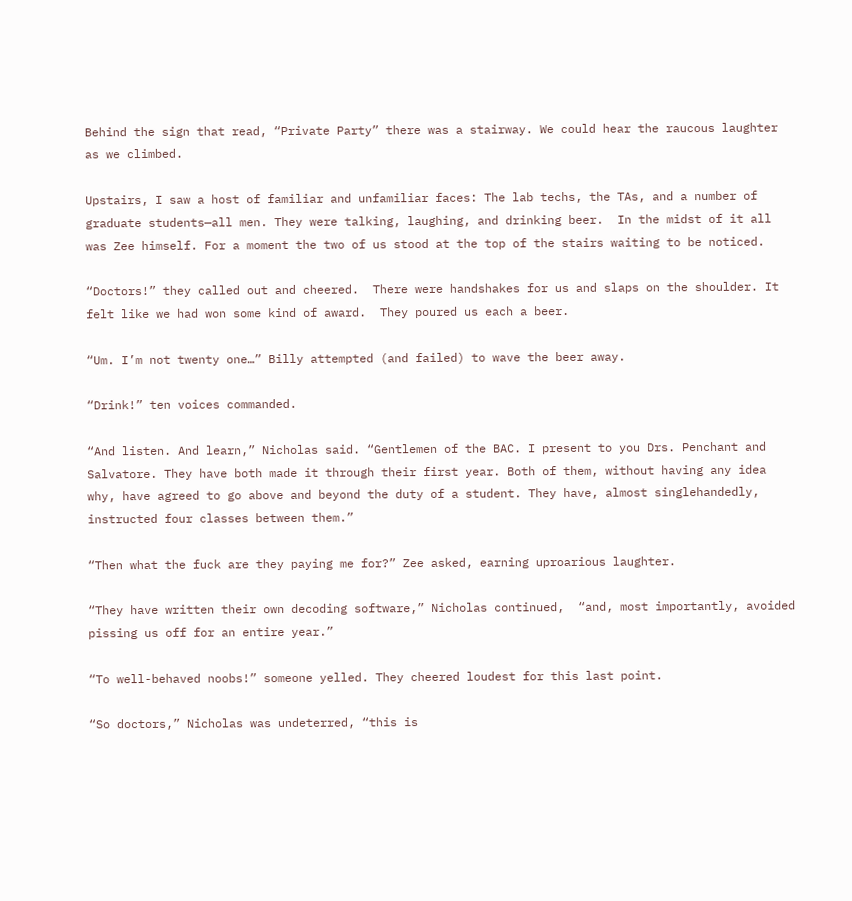Behind the sign that read, “Private Party” there was a stairway. We could hear the raucous laughter as we climbed.

Upstairs, I saw a host of familiar and unfamiliar faces: The lab techs, the TAs, and a number of graduate students—all men. They were talking, laughing, and drinking beer.  In the midst of it all was Zee himself. For a moment the two of us stood at the top of the stairs waiting to be noticed.

“Doctors!” they called out and cheered.  There were handshakes for us and slaps on the shoulder. It felt like we had won some kind of award.  They poured us each a beer.

“Um. I’m not twenty one…” Billy attempted (and failed) to wave the beer away.

“Drink!” ten voices commanded.

“And listen. And learn,” Nicholas said. “Gentlemen of the BAC. I present to you Drs. Penchant and Salvatore. They have both made it through their first year. Both of them, without having any idea why, have agreed to go above and beyond the duty of a student. They have, almost singlehandedly, instructed four classes between them.”

“Then what the fuck are they paying me for?” Zee asked, earning uproarious laughter.

“They have written their own decoding software,” Nicholas continued,  “and, most importantly, avoided pissing us off for an entire year.”

“To well-behaved noobs!” someone yelled. They cheered loudest for this last point.

“So doctors,” Nicholas was undeterred, “this is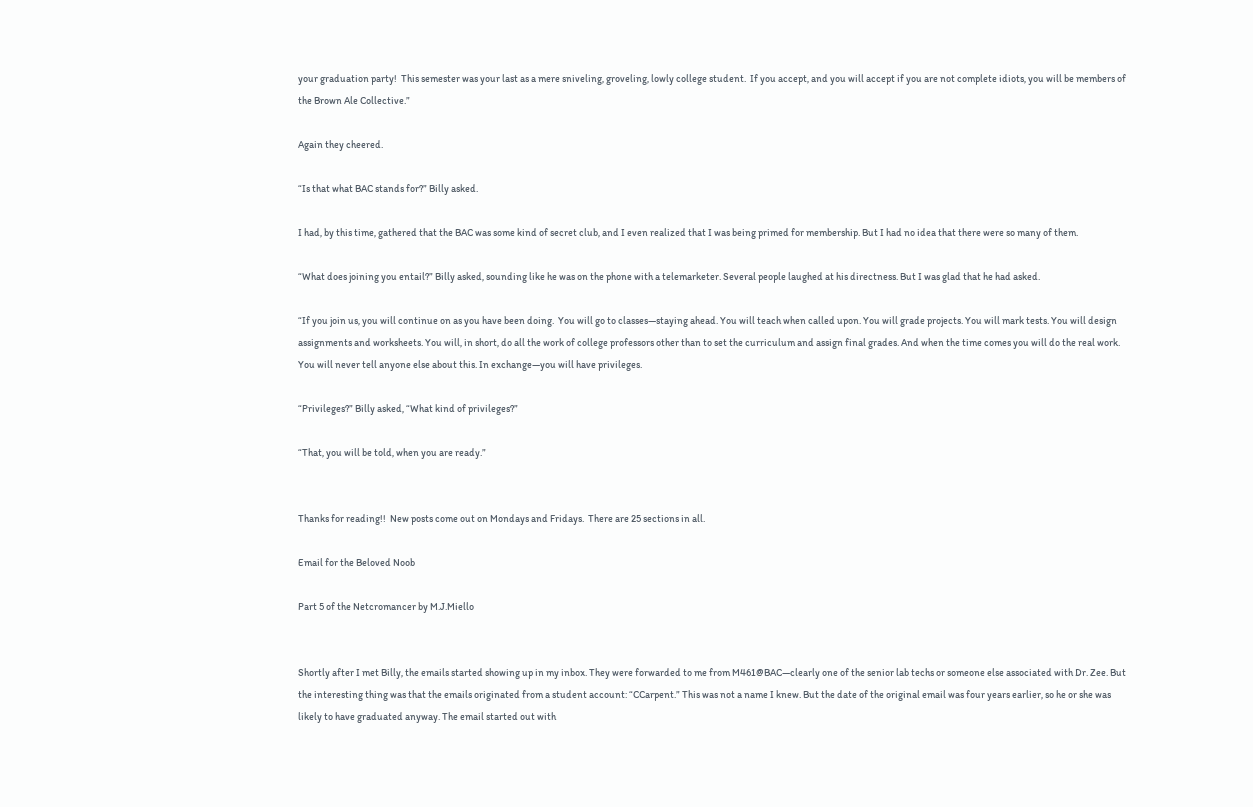your graduation party!  This semester was your last as a mere sniveling, groveling, lowly college student.  If you accept, and you will accept if you are not complete idiots, you will be members of the Brown Ale Collective.”

Again they cheered.

“Is that what BAC stands for?” Billy asked.

I had, by this time, gathered that the BAC was some kind of secret club, and I even realized that I was being primed for membership. But I had no idea that there were so many of them.

“What does joining you entail?” Billy asked, sounding like he was on the phone with a telemarketer. Several people laughed at his directness. But I was glad that he had asked.

“If you join us, you will continue on as you have been doing.  You will go to classes—staying ahead. You will teach when called upon. You will grade projects. You will mark tests. You will design assignments and worksheets. You will, in short, do all the work of college professors other than to set the curriculum and assign final grades. And when the time comes you will do the real work.  You will never tell anyone else about this. In exchange—you will have privileges.

“Privileges?” Billy asked, “What kind of privileges?”

“That, you will be told, when you are ready.”


Thanks for reading!!  New posts come out on Mondays and Fridays.  There are 25 sections in all.

Email for the Beloved Noob

Part 5 of the Netcromancer by M.J.Miello


Shortly after I met Billy, the emails started showing up in my inbox. They were forwarded to me from M461@BAC—clearly one of the senior lab techs or someone else associated with Dr. Zee. But the interesting thing was that the emails originated from a student account: “CCarpent.” This was not a name I knew. But the date of the original email was four years earlier, so he or she was likely to have graduated anyway. The email started out with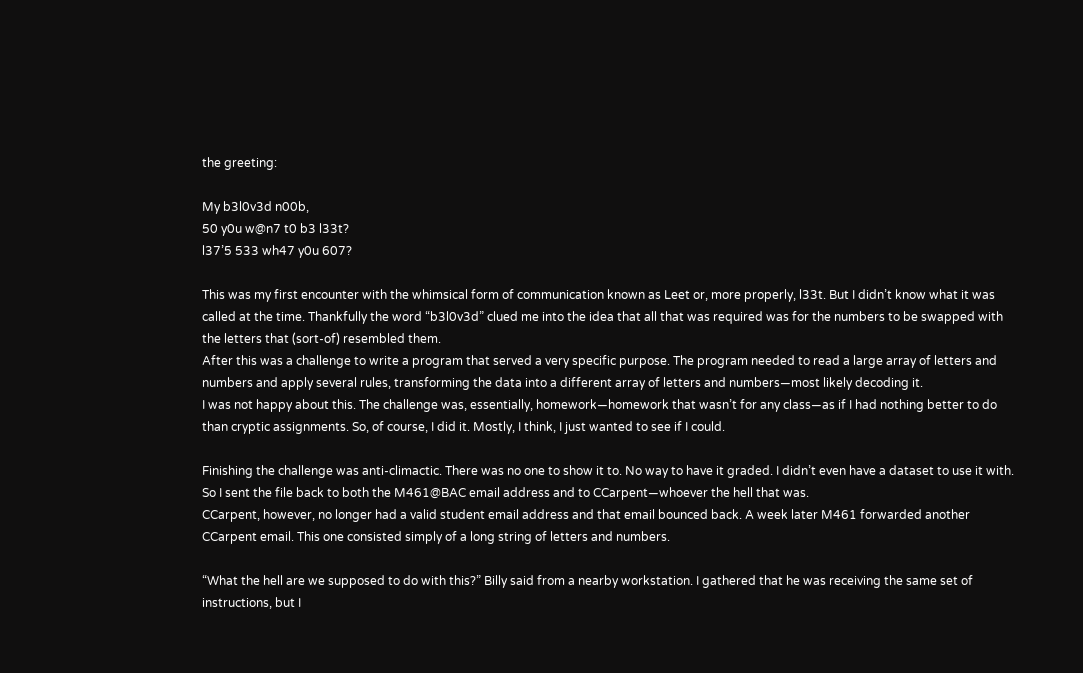the greeting:

My b3l0v3d n00b,
50 y0u w@n7 t0 b3 l33t?
l37’5 533 wh47 y0u 607?

This was my first encounter with the whimsical form of communication known as Leet or, more properly, l33t. But I didn’t know what it was called at the time. Thankfully the word “b3l0v3d” clued me into the idea that all that was required was for the numbers to be swapped with the letters that (sort-of) resembled them.
After this was a challenge to write a program that served a very specific purpose. The program needed to read a large array of letters and numbers and apply several rules, transforming the data into a different array of letters and numbers—most likely decoding it.
I was not happy about this. The challenge was, essentially, homework—homework that wasn’t for any class—as if I had nothing better to do than cryptic assignments. So, of course, I did it. Mostly, I think, I just wanted to see if I could.

Finishing the challenge was anti-climactic. There was no one to show it to. No way to have it graded. I didn’t even have a dataset to use it with. So I sent the file back to both the M461@BAC email address and to CCarpent—whoever the hell that was.
CCarpent, however, no longer had a valid student email address and that email bounced back. A week later M461 forwarded another CCarpent email. This one consisted simply of a long string of letters and numbers.

“What the hell are we supposed to do with this?” Billy said from a nearby workstation. I gathered that he was receiving the same set of instructions, but I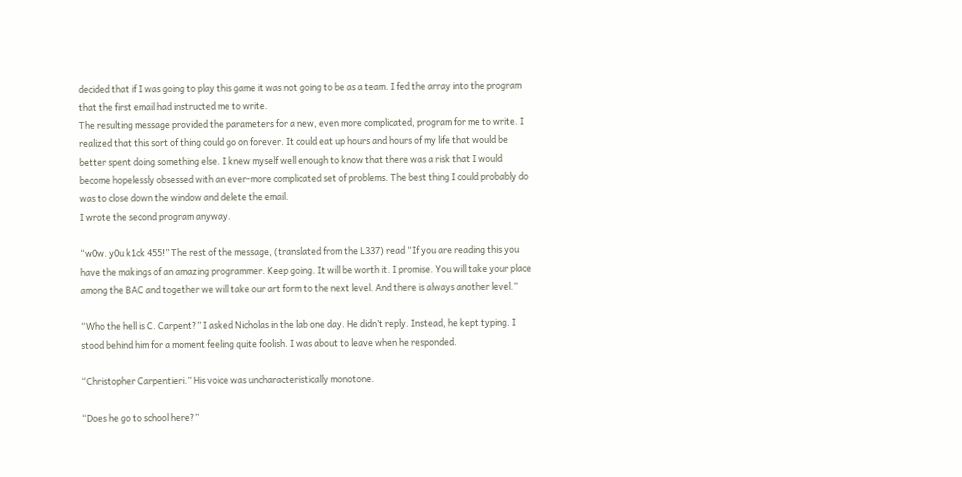decided that if I was going to play this game it was not going to be as a team. I fed the array into the program that the first email had instructed me to write.
The resulting message provided the parameters for a new, even more complicated, program for me to write. I realized that this sort of thing could go on forever. It could eat up hours and hours of my life that would be better spent doing something else. I knew myself well enough to know that there was a risk that I would become hopelessly obsessed with an ever-more complicated set of problems. The best thing I could probably do was to close down the window and delete the email.
I wrote the second program anyway.

“w0w. y0u k1ck 455!” The rest of the message, (translated from the L337) read “If you are reading this you have the makings of an amazing programmer. Keep going. It will be worth it. I promise. You will take your place among the BAC and together we will take our art form to the next level. And there is always another level.”

“Who the hell is C. Carpent?” I asked Nicholas in the lab one day. He didn’t reply. Instead, he kept typing. I stood behind him for a moment feeling quite foolish. I was about to leave when he responded.

“Christopher Carpentieri.” His voice was uncharacteristically monotone.

“Does he go to school here?”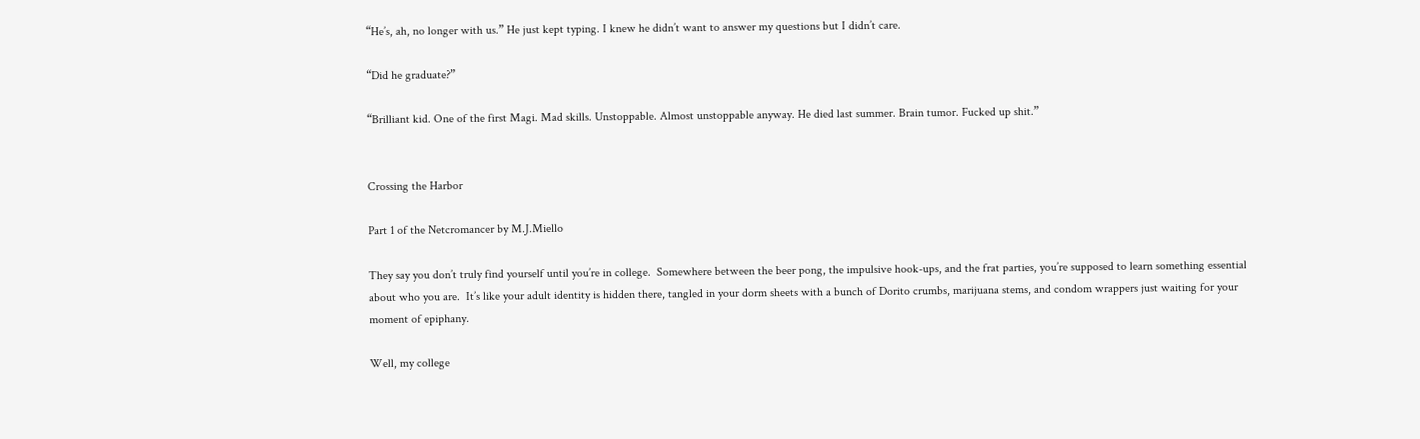“He’s, ah, no longer with us.” He just kept typing. I knew he didn’t want to answer my questions but I didn’t care.

“Did he graduate?”

“Brilliant kid. One of the first Magi. Mad skills. Unstoppable. Almost unstoppable anyway. He died last summer. Brain tumor. Fucked up shit.”


Crossing the Harbor

Part 1 of the Netcromancer by M.J.Miello

They say you don’t truly find yourself until you’re in college.  Somewhere between the beer pong, the impulsive hook-ups, and the frat parties, you’re supposed to learn something essential about who you are.  It’s like your adult identity is hidden there, tangled in your dorm sheets with a bunch of Dorito crumbs, marijuana stems, and condom wrappers just waiting for your moment of epiphany.

Well, my college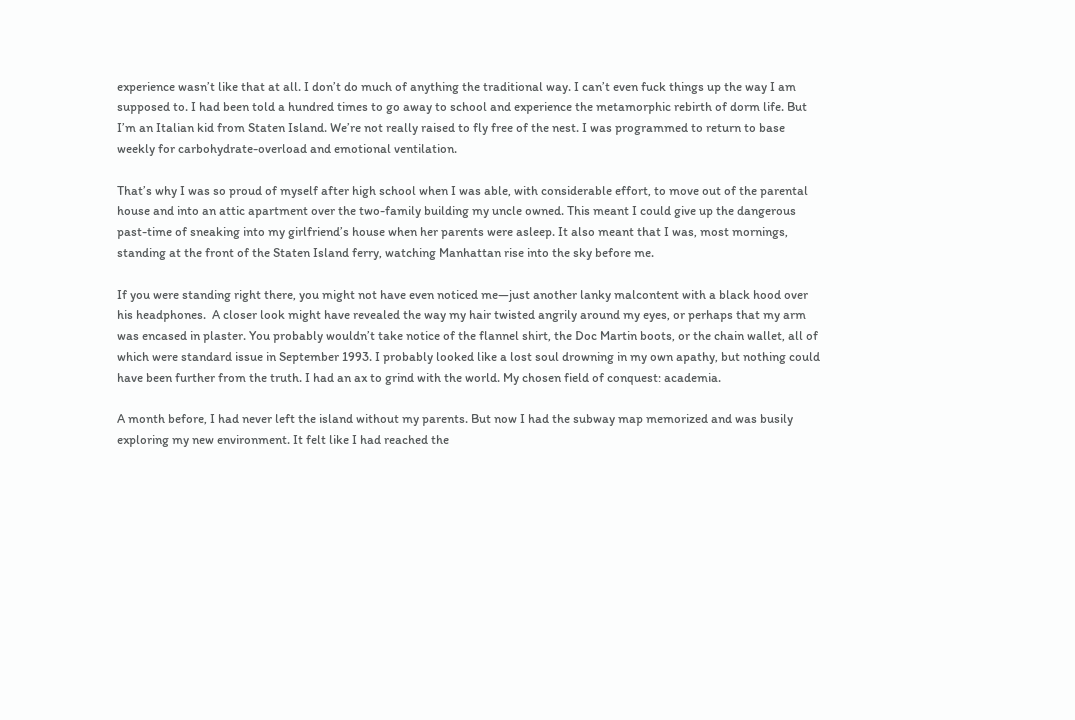experience wasn’t like that at all. I don’t do much of anything the traditional way. I can’t even fuck things up the way I am supposed to. I had been told a hundred times to go away to school and experience the metamorphic rebirth of dorm life. But I’m an Italian kid from Staten Island. We’re not really raised to fly free of the nest. I was programmed to return to base weekly for carbohydrate-overload and emotional ventilation.

That’s why I was so proud of myself after high school when I was able, with considerable effort, to move out of the parental house and into an attic apartment over the two-family building my uncle owned. This meant I could give up the dangerous past-time of sneaking into my girlfriend’s house when her parents were asleep. It also meant that I was, most mornings, standing at the front of the Staten Island ferry, watching Manhattan rise into the sky before me.

If you were standing right there, you might not have even noticed me—just another lanky malcontent with a black hood over his headphones.  A closer look might have revealed the way my hair twisted angrily around my eyes, or perhaps that my arm was encased in plaster. You probably wouldn’t take notice of the flannel shirt, the Doc Martin boots, or the chain wallet, all of which were standard issue in September 1993. I probably looked like a lost soul drowning in my own apathy, but nothing could have been further from the truth. I had an ax to grind with the world. My chosen field of conquest: academia.

A month before, I had never left the island without my parents. But now I had the subway map memorized and was busily exploring my new environment. It felt like I had reached the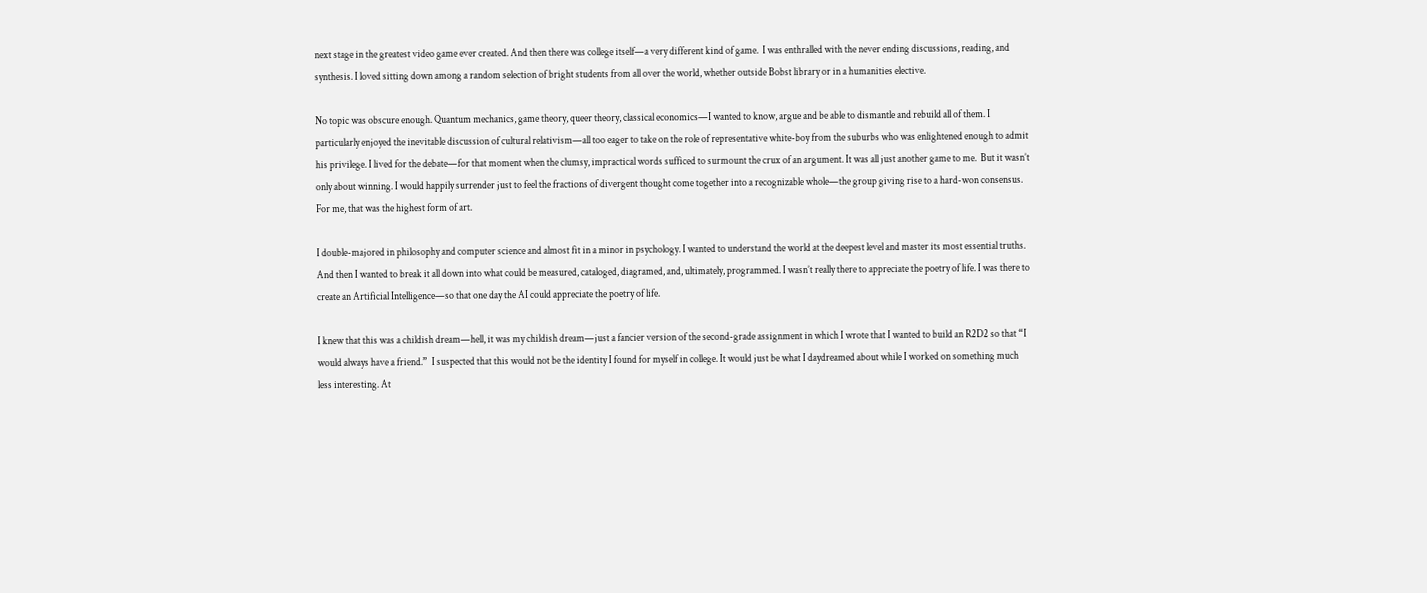next stage in the greatest video game ever created. And then there was college itself—a very different kind of game.  I was enthralled with the never ending discussions, reading, and synthesis. I loved sitting down among a random selection of bright students from all over the world, whether outside Bobst library or in a humanities elective.

No topic was obscure enough. Quantum mechanics, game theory, queer theory, classical economics—I wanted to know, argue and be able to dismantle and rebuild all of them. I particularly enjoyed the inevitable discussion of cultural relativism—all too eager to take on the role of representative white-boy from the suburbs who was enlightened enough to admit his privilege. I lived for the debate—for that moment when the clumsy, impractical words sufficed to surmount the crux of an argument. It was all just another game to me.  But it wasn’t only about winning. I would happily surrender just to feel the fractions of divergent thought come together into a recognizable whole—the group giving rise to a hard-won consensus. For me, that was the highest form of art.

I double-majored in philosophy and computer science and almost fit in a minor in psychology. I wanted to understand the world at the deepest level and master its most essential truths. And then I wanted to break it all down into what could be measured, cataloged, diagramed, and, ultimately, programmed. I wasn’t really there to appreciate the poetry of life. I was there to create an Artificial Intelligence—so that one day the AI could appreciate the poetry of life.

I knew that this was a childish dream—hell, it was my childish dream—just a fancier version of the second-grade assignment in which I wrote that I wanted to build an R2D2 so that “I would always have a friend.”  I suspected that this would not be the identity I found for myself in college. It would just be what I daydreamed about while I worked on something much less interesting. At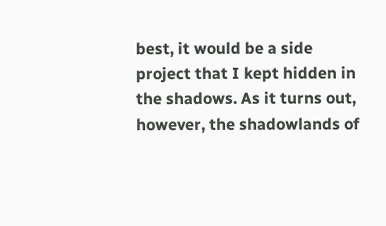best, it would be a side project that I kept hidden in the shadows. As it turns out, however, the shadowlands of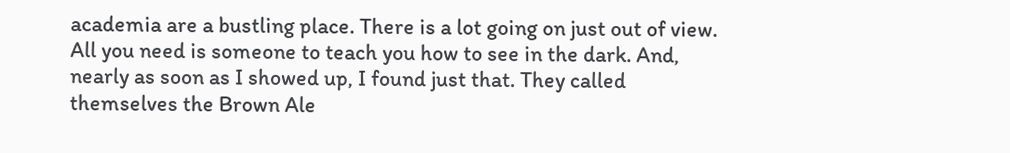academia are a bustling place. There is a lot going on just out of view. All you need is someone to teach you how to see in the dark. And, nearly as soon as I showed up, I found just that. They called themselves the Brown Ale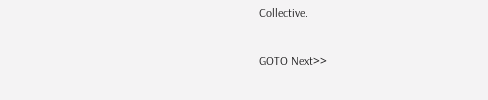Collective.

GOTO Next>>